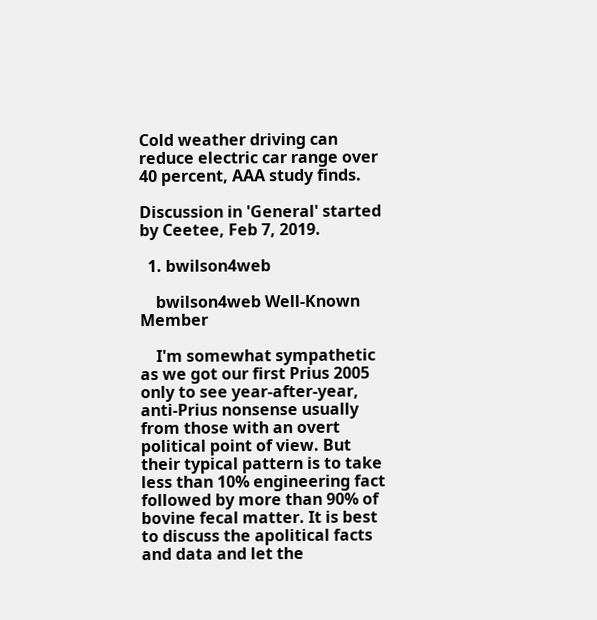Cold weather driving can reduce electric car range over 40 percent, AAA study finds.

Discussion in 'General' started by Ceetee, Feb 7, 2019.

  1. bwilson4web

    bwilson4web Well-Known Member

    I'm somewhat sympathetic as we got our first Prius 2005 only to see year-after-year, anti-Prius nonsense usually from those with an overt political point of view. But their typical pattern is to take less than 10% engineering fact followed by more than 90% of bovine fecal matter. It is best to discuss the apolitical facts and data and let the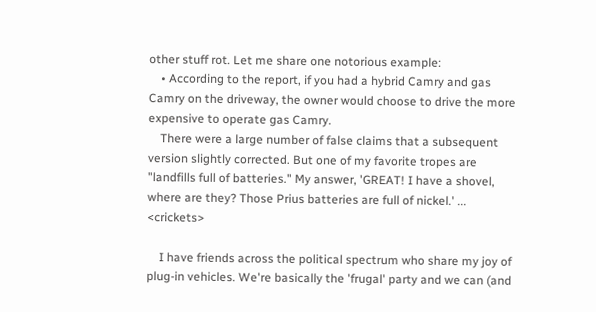other stuff rot. Let me share one notorious example:
    • According to the report, if you had a hybrid Camry and gas Camry on the driveway, the owner would choose to drive the more expensive to operate gas Camry.
    There were a large number of false claims that a subsequent version slightly corrected. But one of my favorite tropes are "landfills full of batteries." My answer, 'GREAT! I have a shovel, where are they? Those Prius batteries are full of nickel.' ... <crickets>

    I have friends across the political spectrum who share my joy of plug-in vehicles. We're basically the 'frugal' party and we can (and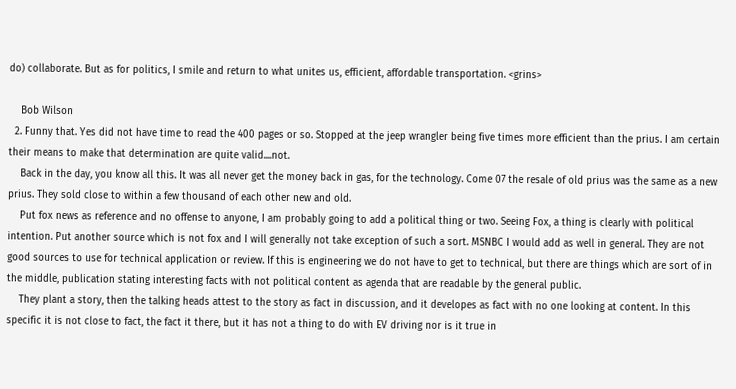do) collaborate. But as for politics, I smile and return to what unites us, efficient, affordable transportation. <grins>

    Bob Wilson
  2. Funny that. Yes did not have time to read the 400 pages or so. Stopped at the jeep wrangler being five times more efficient than the prius. I am certain their means to make that determination are quite valid....not.
    Back in the day, you know all this. It was all never get the money back in gas, for the technology. Come 07 the resale of old prius was the same as a new prius. They sold close to within a few thousand of each other new and old.
    Put fox news as reference and no offense to anyone, I am probably going to add a political thing or two. Seeing Fox, a thing is clearly with political intention. Put another source which is not fox and I will generally not take exception of such a sort. MSNBC I would add as well in general. They are not good sources to use for technical application or review. If this is engineering we do not have to get to technical, but there are things which are sort of in the middle, publication stating interesting facts with not political content as agenda that are readable by the general public.
    They plant a story, then the talking heads attest to the story as fact in discussion, and it developes as fact with no one looking at content. In this specific it is not close to fact, the fact it there, but it has not a thing to do with EV driving nor is it true in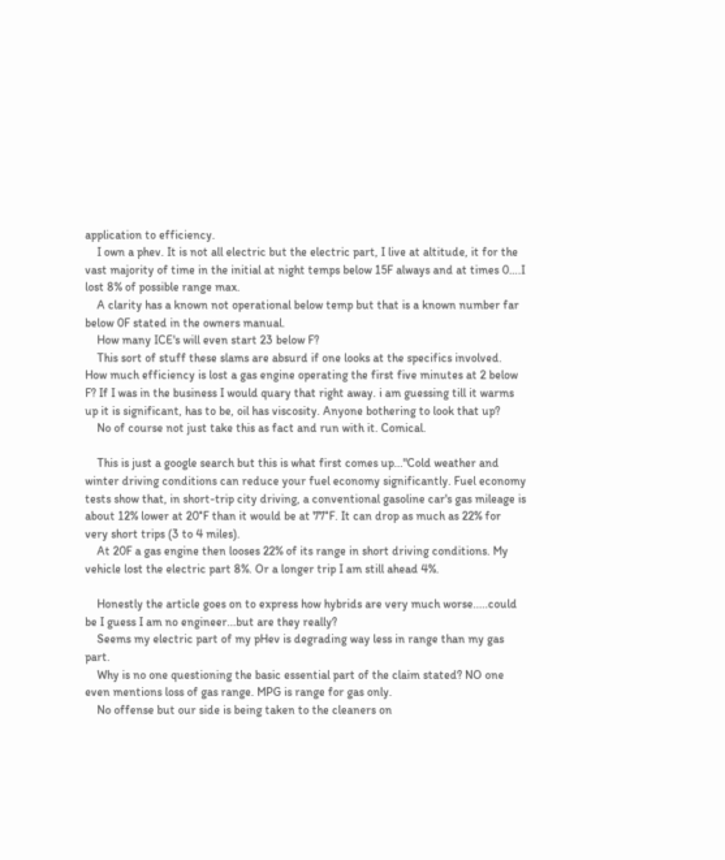application to efficiency.
    I own a phev. It is not all electric but the electric part, I live at altitude, it for the vast majority of time in the initial at night temps below 15F always and at times 0….I lost 8% of possible range max.
    A clarity has a known not operational below temp but that is a known number far below 0F stated in the owners manual.
    How many ICE's will even start 23 below F?
    This sort of stuff these slams are absurd if one looks at the specifics involved. How much efficiency is lost a gas engine operating the first five minutes at 2 below F? If I was in the business I would quary that right away. i am guessing till it warms up it is significant, has to be, oil has viscosity. Anyone bothering to look that up?
    No of course not just take this as fact and run with it. Comical.

    This is just a google search but this is what first comes up..."Cold weather and winter driving conditions can reduce your fuel economy significantly. Fuel economy tests show that, in short-trip city driving, a conventional gasoline car's gas mileage is about 12% lower at 20°F than it would be at 77°F. It can drop as much as 22% for very short trips (3 to 4 miles).
    At 20F a gas engine then looses 22% of its range in short driving conditions. My vehicle lost the electric part 8%. Or a longer trip I am still ahead 4%.

    Honestly the article goes on to express how hybrids are very much worse.....could be I guess I am no engineer...but are they really?
    Seems my electric part of my pHev is degrading way less in range than my gas part.
    Why is no one questioning the basic essential part of the claim stated? NO one even mentions loss of gas range. MPG is range for gas only.
    No offense but our side is being taken to the cleaners on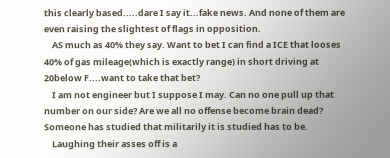this clearly based.....dare I say it...fake news. And none of them are even raising the slightest of flags in opposition.
    AS much as 40% they say. Want to bet I can find a ICE that looses 40% of gas mileage(which is exactly range) in short driving at 20below F....want to take that bet?
    I am not engineer but I suppose I may. Can no one pull up that number on our side? Are we all no offense become brain dead? Someone has studied that militarily it is studied has to be.
    Laughing their asses off is a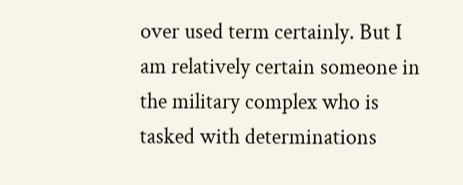over used term certainly. But I am relatively certain someone in the military complex who is tasked with determinations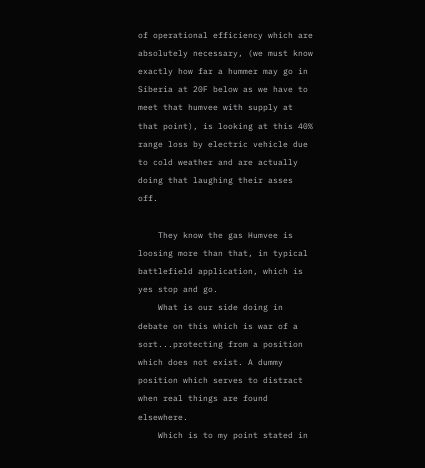of operational efficiency which are absolutely necessary, (we must know exactly how far a hummer may go in Siberia at 20F below as we have to meet that humvee with supply at that point), is looking at this 40% range loss by electric vehicle due to cold weather and are actually doing that laughing their asses off.

    They know the gas Humvee is loosing more than that, in typical battlefield application, which is yes stop and go.
    What is our side doing in debate on this which is war of a sort...protecting from a position which does not exist. A dummy position which serves to distract when real things are found elsewhere.
    Which is to my point stated in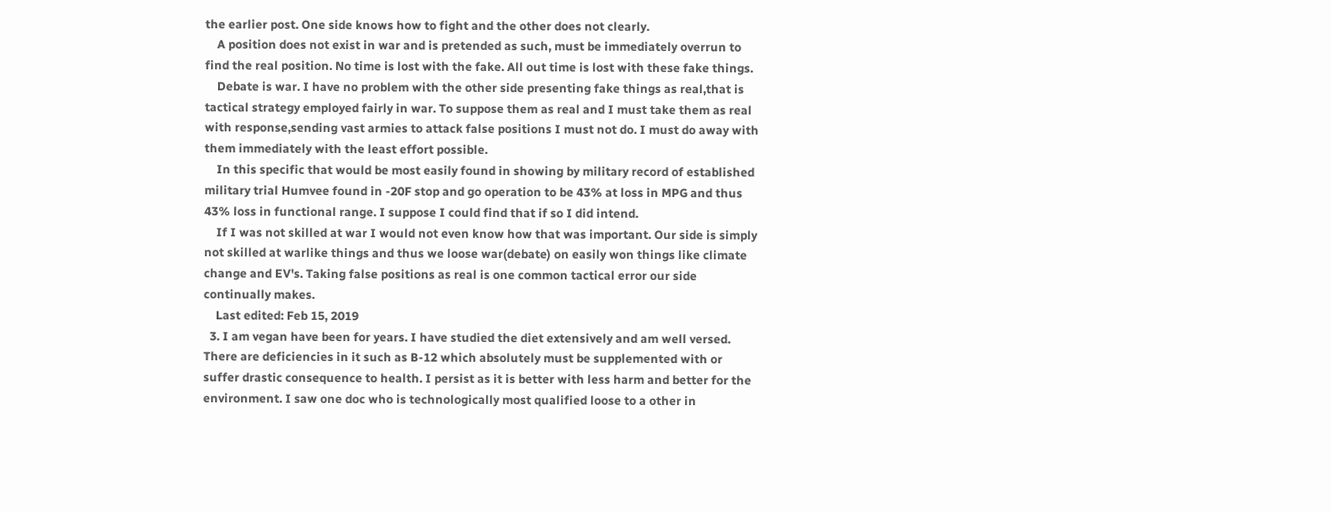the earlier post. One side knows how to fight and the other does not clearly.
    A position does not exist in war and is pretended as such, must be immediately overrun to find the real position. No time is lost with the fake. All out time is lost with these fake things.
    Debate is war. I have no problem with the other side presenting fake things as real,that is tactical strategy employed fairly in war. To suppose them as real and I must take them as real with response,sending vast armies to attack false positions I must not do. I must do away with them immediately with the least effort possible.
    In this specific that would be most easily found in showing by military record of established military trial Humvee found in -20F stop and go operation to be 43% at loss in MPG and thus 43% loss in functional range. I suppose I could find that if so I did intend.
    If I was not skilled at war I would not even know how that was important. Our side is simply not skilled at warlike things and thus we loose war(debate) on easily won things like climate change and EV's. Taking false positions as real is one common tactical error our side continually makes.
    Last edited: Feb 15, 2019
  3. I am vegan have been for years. I have studied the diet extensively and am well versed. There are deficiencies in it such as B-12 which absolutely must be supplemented with or suffer drastic consequence to health. I persist as it is better with less harm and better for the environment. I saw one doc who is technologically most qualified loose to a other in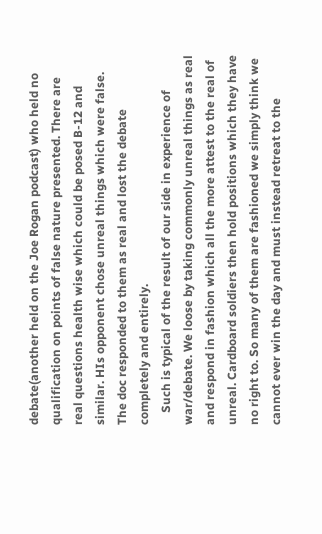debate(another held on the Joe Rogan podcast) who held no qualification on points of false nature presented. There are real questions health wise which could be posed B-12 and similar. HIs opponent chose unreal things which were false. The doc responded to them as real and lost the debate completely and entirely.
    Such is typical of the result of our side in experience of war/debate. We loose by taking commonly unreal things as real and respond in fashion which all the more attest to the real of unreal. Cardboard soldiers then hold positions which they have no right to. So many of them are fashioned we simply think we cannot ever win the day and must instead retreat to the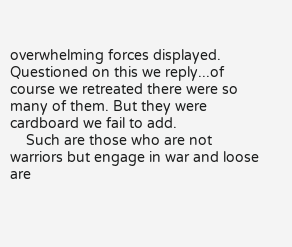overwhelming forces displayed. Questioned on this we reply...of course we retreated there were so many of them. But they were cardboard we fail to add.
    Such are those who are not warriors but engage in war and loose are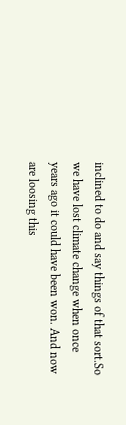inclined to do and say things of that sort.So we have lost climate change when once years ago it could have been won. And now are loosing this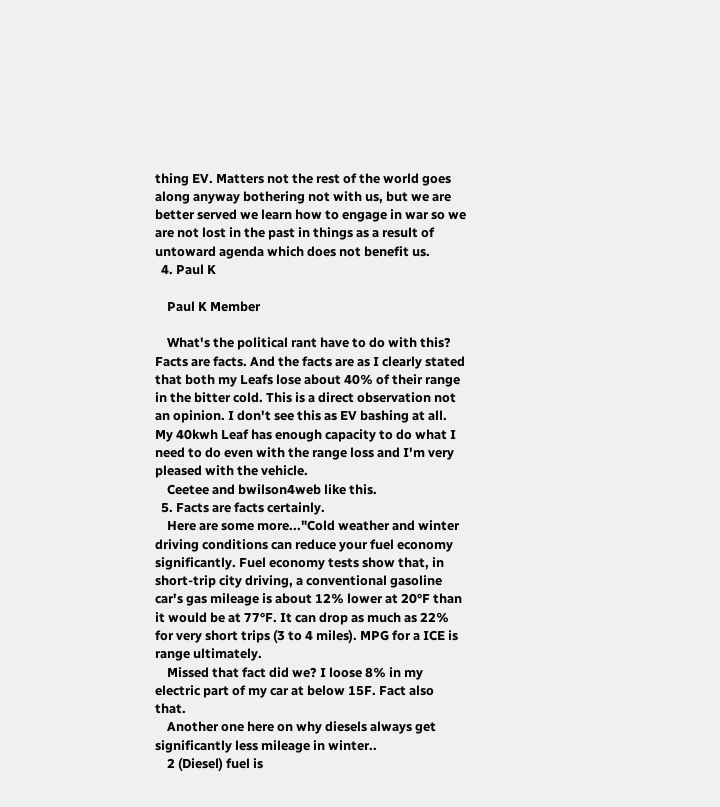thing EV. Matters not the rest of the world goes along anyway bothering not with us, but we are better served we learn how to engage in war so we are not lost in the past in things as a result of untoward agenda which does not benefit us.
  4. Paul K

    Paul K Member

    What's the political rant have to do with this? Facts are facts. And the facts are as I clearly stated that both my Leafs lose about 40% of their range in the bitter cold. This is a direct observation not an opinion. I don't see this as EV bashing at all. My 40kwh Leaf has enough capacity to do what I need to do even with the range loss and I'm very pleased with the vehicle.
    Ceetee and bwilson4web like this.
  5. Facts are facts certainly.
    Here are some more..."Cold weather and winter driving conditions can reduce your fuel economy significantly. Fuel economy tests show that, in short-trip city driving, a conventional gasoline car's gas mileage is about 12% lower at 20°F than it would be at 77°F. It can drop as much as 22% for very short trips (3 to 4 miles). MPG for a ICE is range ultimately.
    Missed that fact did we? I loose 8% in my electric part of my car at below 15F. Fact also that.
    Another one here on why diesels always get significantly less mileage in winter..
    2 (Diesel) fuel is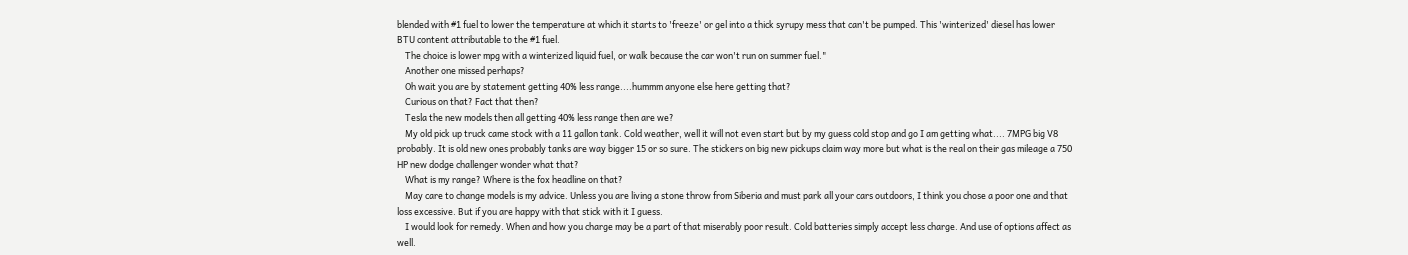blended with #1 fuel to lower the temperature at which it starts to 'freeze' or gel into a thick syrupy mess that can't be pumped. This 'winterized' diesel has lower BTU content attributable to the #1 fuel.
    The choice is lower mpg with a winterized liquid fuel, or walk because the car won't run on summer fuel."
    Another one missed perhaps?
    Oh wait you are by statement getting 40% less range....hummm anyone else here getting that?
    Curious on that? Fact that then?
    Tesla the new models then all getting 40% less range then are we?
    My old pick up truck came stock with a 11 gallon tank. Cold weather, well it will not even start but by my guess cold stop and go I am getting what.... 7MPG big V8 probably. It is old new ones probably tanks are way bigger 15 or so sure. The stickers on big new pickups claim way more but what is the real on their gas mileage a 750 HP new dodge challenger wonder what that?
    What is my range? Where is the fox headline on that?
    May care to change models is my advice. Unless you are living a stone throw from Siberia and must park all your cars outdoors, I think you chose a poor one and that loss excessive. But if you are happy with that stick with it I guess.
    I would look for remedy. When and how you charge may be a part of that miserably poor result. Cold batteries simply accept less charge. And use of options affect as well.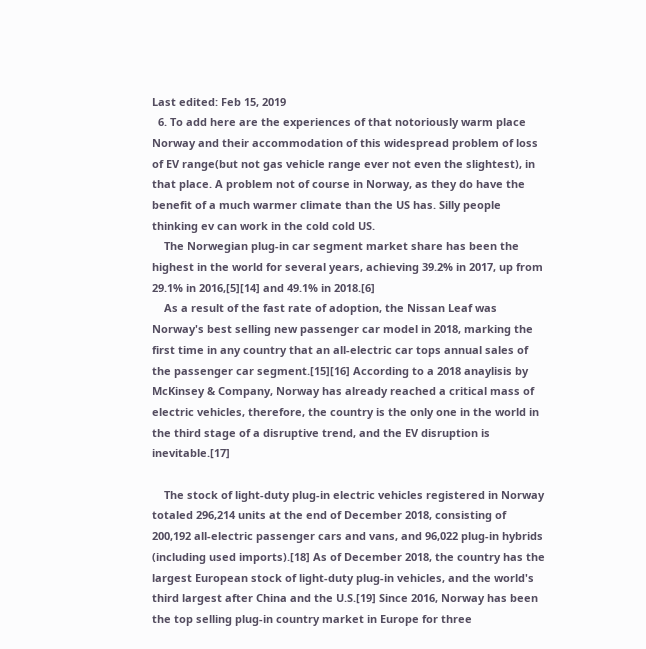Last edited: Feb 15, 2019
  6. To add here are the experiences of that notoriously warm place Norway and their accommodation of this widespread problem of loss of EV range(but not gas vehicle range ever not even the slightest), in that place. A problem not of course in Norway, as they do have the benefit of a much warmer climate than the US has. Silly people thinking ev can work in the cold cold US.
    The Norwegian plug-in car segment market share has been the highest in the world for several years, achieving 39.2% in 2017, up from 29.1% in 2016,[5][14] and 49.1% in 2018.[6]
    As a result of the fast rate of adoption, the Nissan Leaf was Norway's best selling new passenger car model in 2018, marking the first time in any country that an all-electric car tops annual sales of the passenger car segment.[15][16] According to a 2018 anaylisis by McKinsey & Company, Norway has already reached a critical mass of electric vehicles, therefore, the country is the only one in the world in the third stage of a disruptive trend, and the EV disruption is inevitable.[17]

    The stock of light-duty plug-in electric vehicles registered in Norway totaled 296,214 units at the end of December 2018, consisting of 200,192 all-electric passenger cars and vans, and 96,022 plug-in hybrids (including used imports).[18] As of December 2018, the country has the largest European stock of light-duty plug-in vehicles, and the world's third largest after China and the U.S.[19] Since 2016, Norway has been the top selling plug-in country market in Europe for three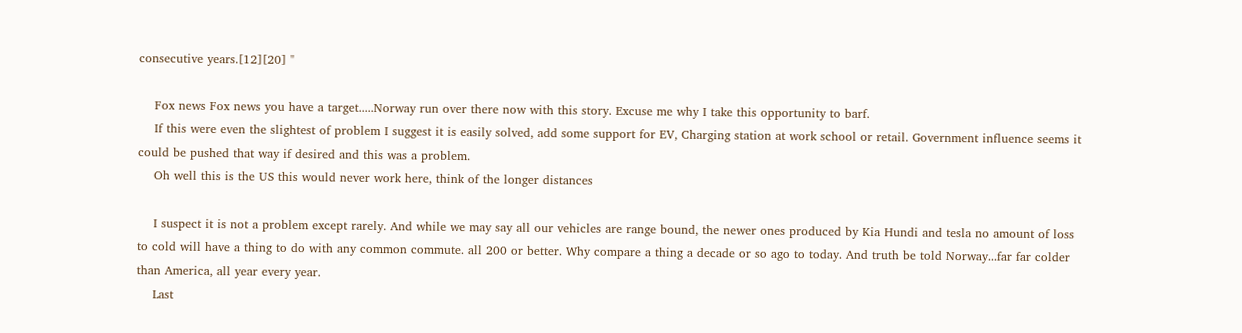consecutive years.[12][20] "

    Fox news Fox news you have a target.....Norway run over there now with this story. Excuse me why I take this opportunity to barf.
    If this were even the slightest of problem I suggest it is easily solved, add some support for EV, Charging station at work school or retail. Government influence seems it could be pushed that way if desired and this was a problem.
    Oh well this is the US this would never work here, think of the longer distances

    I suspect it is not a problem except rarely. And while we may say all our vehicles are range bound, the newer ones produced by Kia Hundi and tesla no amount of loss to cold will have a thing to do with any common commute. all 200 or better. Why compare a thing a decade or so ago to today. And truth be told Norway...far far colder than America, all year every year.
    Last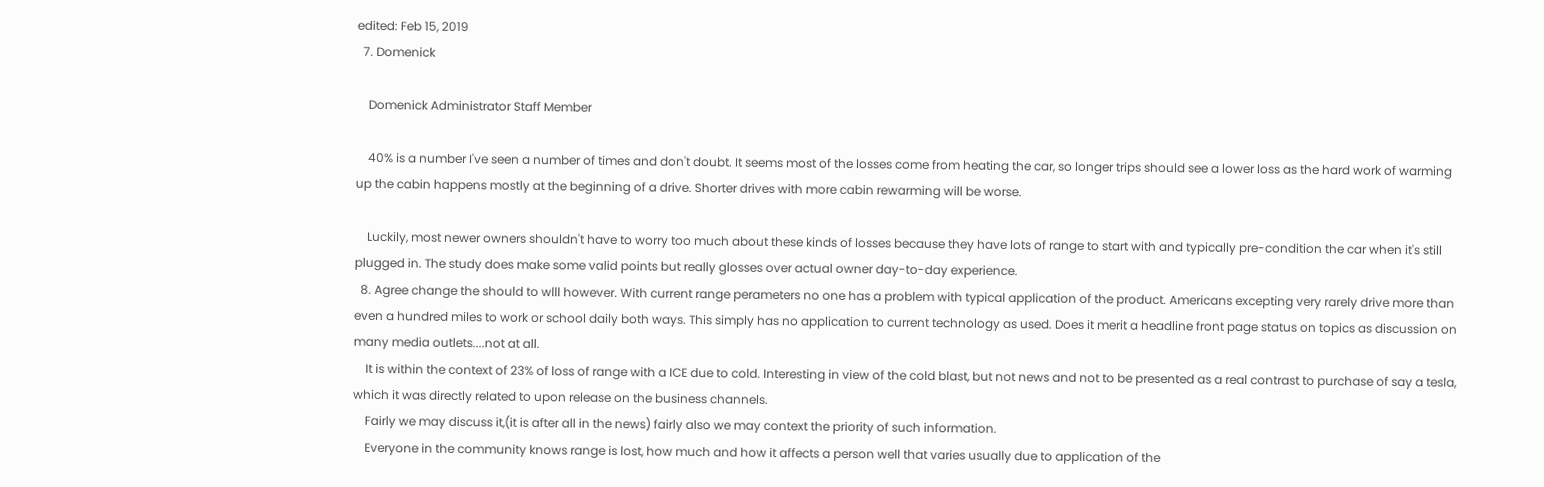edited: Feb 15, 2019
  7. Domenick

    Domenick Administrator Staff Member

    40% is a number I've seen a number of times and don't doubt. It seems most of the losses come from heating the car, so longer trips should see a lower loss as the hard work of warming up the cabin happens mostly at the beginning of a drive. Shorter drives with more cabin rewarming will be worse.

    Luckily, most newer owners shouldn't have to worry too much about these kinds of losses because they have lots of range to start with and typically pre-condition the car when it's still plugged in. The study does make some valid points but really glosses over actual owner day-to-day experience.
  8. Agree change the should to wlll however. With current range perameters no one has a problem with typical application of the product. Americans excepting very rarely drive more than even a hundred miles to work or school daily both ways. This simply has no application to current technology as used. Does it merit a headline front page status on topics as discussion on many media outlets....not at all.
    It is within the context of 23% of loss of range with a ICE due to cold. Interesting in view of the cold blast, but not news and not to be presented as a real contrast to purchase of say a tesla, which it was directly related to upon release on the business channels.
    Fairly we may discuss it,(it is after all in the news) fairly also we may context the priority of such information.
    Everyone in the community knows range is lost, how much and how it affects a person well that varies usually due to application of the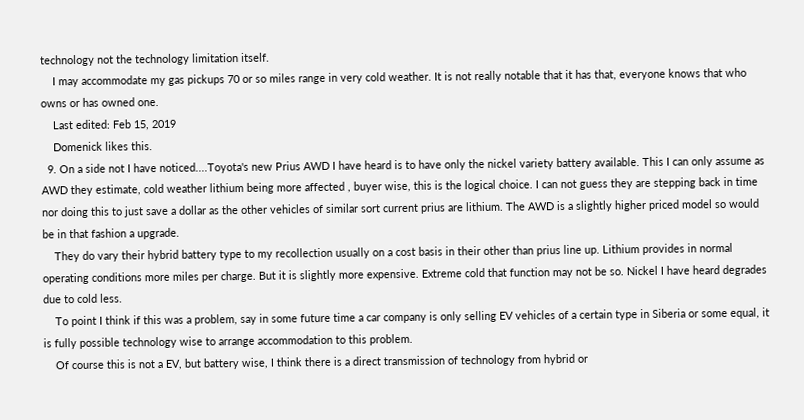technology not the technology limitation itself.
    I may accommodate my gas pickups 70 or so miles range in very cold weather. It is not really notable that it has that, everyone knows that who owns or has owned one.
    Last edited: Feb 15, 2019
    Domenick likes this.
  9. On a side not I have noticed....Toyota's new Prius AWD I have heard is to have only the nickel variety battery available. This I can only assume as AWD they estimate, cold weather lithium being more affected , buyer wise, this is the logical choice. I can not guess they are stepping back in time nor doing this to just save a dollar as the other vehicles of similar sort current prius are lithium. The AWD is a slightly higher priced model so would be in that fashion a upgrade.
    They do vary their hybrid battery type to my recollection usually on a cost basis in their other than prius line up. Lithium provides in normal operating conditions more miles per charge. But it is slightly more expensive. Extreme cold that function may not be so. Nickel I have heard degrades due to cold less.
    To point I think if this was a problem, say in some future time a car company is only selling EV vehicles of a certain type in Siberia or some equal, it is fully possible technology wise to arrange accommodation to this problem.
    Of course this is not a EV, but battery wise, I think there is a direct transmission of technology from hybrid or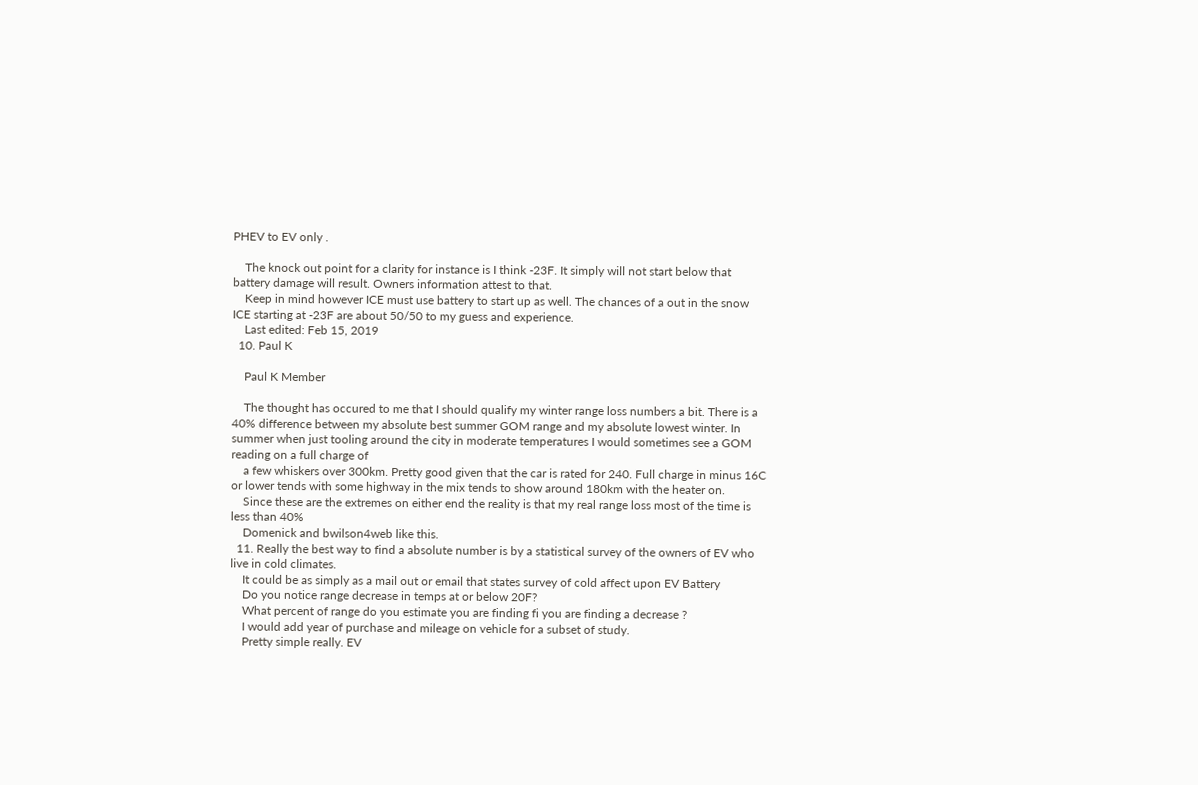PHEV to EV only .

    The knock out point for a clarity for instance is I think -23F. It simply will not start below that battery damage will result. Owners information attest to that.
    Keep in mind however ICE must use battery to start up as well. The chances of a out in the snow ICE starting at -23F are about 50/50 to my guess and experience.
    Last edited: Feb 15, 2019
  10. Paul K

    Paul K Member

    The thought has occured to me that I should qualify my winter range loss numbers a bit. There is a 40% difference between my absolute best summer GOM range and my absolute lowest winter. In summer when just tooling around the city in moderate temperatures I would sometimes see a GOM reading on a full charge of
    a few whiskers over 300km. Pretty good given that the car is rated for 240. Full charge in minus 16C or lower tends with some highway in the mix tends to show around 180km with the heater on.
    Since these are the extremes on either end the reality is that my real range loss most of the time is less than 40%
    Domenick and bwilson4web like this.
  11. Really the best way to find a absolute number is by a statistical survey of the owners of EV who live in cold climates.
    It could be as simply as a mail out or email that states survey of cold affect upon EV Battery
    Do you notice range decrease in temps at or below 20F?
    What percent of range do you estimate you are finding fi you are finding a decrease ?
    I would add year of purchase and mileage on vehicle for a subset of study.
    Pretty simple really. EV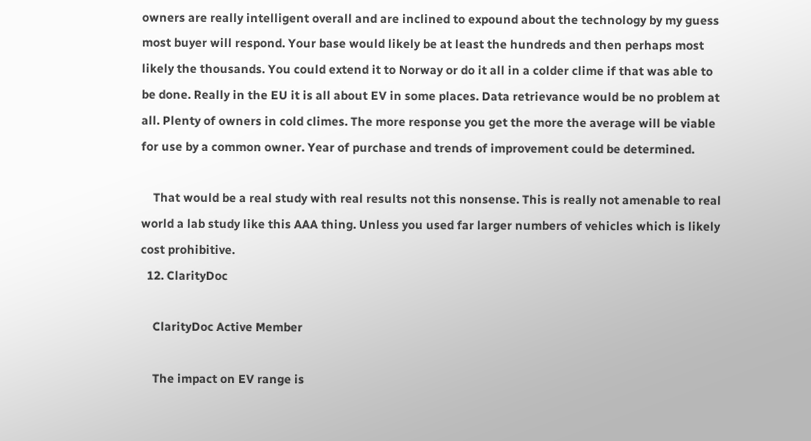owners are really intelligent overall and are inclined to expound about the technology by my guess most buyer will respond. Your base would likely be at least the hundreds and then perhaps most likely the thousands. You could extend it to Norway or do it all in a colder clime if that was able to be done. Really in the EU it is all about EV in some places. Data retrievance would be no problem at all. Plenty of owners in cold climes. The more response you get the more the average will be viable for use by a common owner. Year of purchase and trends of improvement could be determined.

    That would be a real study with real results not this nonsense. This is really not amenable to real world a lab study like this AAA thing. Unless you used far larger numbers of vehicles which is likely cost prohibitive.
  12. ClarityDoc

    ClarityDoc Active Member

    The impact on EV range is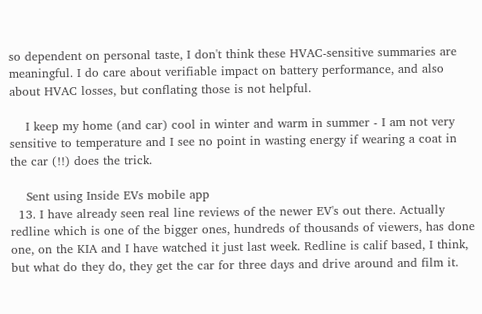so dependent on personal taste, I don't think these HVAC-sensitive summaries are meaningful. I do care about verifiable impact on battery performance, and also about HVAC losses, but conflating those is not helpful.

    I keep my home (and car) cool in winter and warm in summer - I am not very sensitive to temperature and I see no point in wasting energy if wearing a coat in the car (!!) does the trick.

    Sent using Inside EVs mobile app
  13. I have already seen real line reviews of the newer EV's out there. Actually redline which is one of the bigger ones, hundreds of thousands of viewers, has done one, on the KIA and I have watched it just last week. Redline is calif based, I think, but what do they do, they get the car for three days and drive around and film it.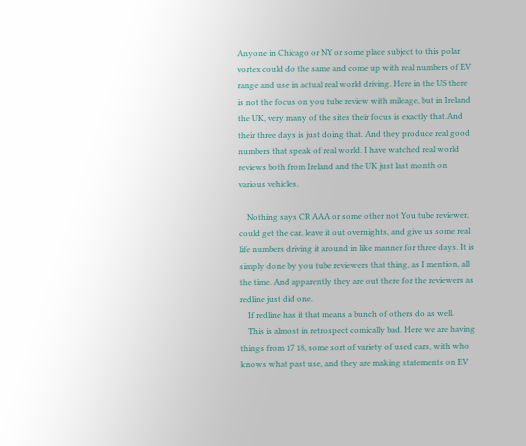Anyone in Chicago or NY or some place subject to this polar vortex could do the same and come up with real numbers of EV range and use in actual real world driving. Here in the US there is not the focus on you tube review with mileage, but in Ireland the UK, very many of the sites their focus is exactly that.And their three days is just doing that. And they produce real good numbers that speak of real world. I have watched real world reviews both from Ireland and the UK just last month on various vehicles.

    Nothing says CR AAA or some other not You tube reviewer, could get the car, leave it out overnights, and give us some real life numbers driving it around in like manner for three days. It is simply done by you tube reviewers that thing, as I mention, all the time. And apparently they are out there for the reviewers as redline just did one.
    If redline has it that means a bunch of others do as well.
    This is almost in retrospect comically bad. Here we are having things from 17 18, some sort of variety of used cars, with who knows what past use, and they are making statements on EV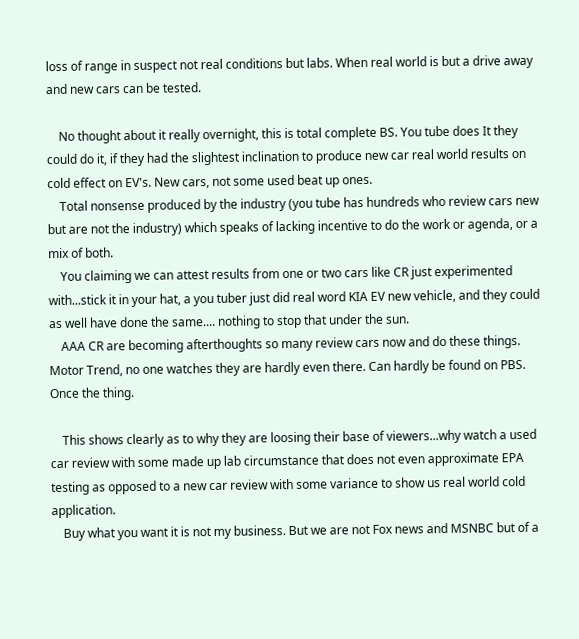loss of range in suspect not real conditions but labs. When real world is but a drive away and new cars can be tested.

    No thought about it really overnight, this is total complete BS. You tube does It they could do it, if they had the slightest inclination to produce new car real world results on cold effect on EV's. New cars, not some used beat up ones.
    Total nonsense produced by the industry (you tube has hundreds who review cars new but are not the industry) which speaks of lacking incentive to do the work or agenda, or a mix of both.
    You claiming we can attest results from one or two cars like CR just experimented with...stick it in your hat, a you tuber just did real word KIA EV new vehicle, and they could as well have done the same.... nothing to stop that under the sun.
    AAA CR are becoming afterthoughts so many review cars now and do these things. Motor Trend, no one watches they are hardly even there. Can hardly be found on PBS. Once the thing.

    This shows clearly as to why they are loosing their base of viewers...why watch a used car review with some made up lab circumstance that does not even approximate EPA testing as opposed to a new car review with some variance to show us real world cold application.
    Buy what you want it is not my business. But we are not Fox news and MSNBC but of a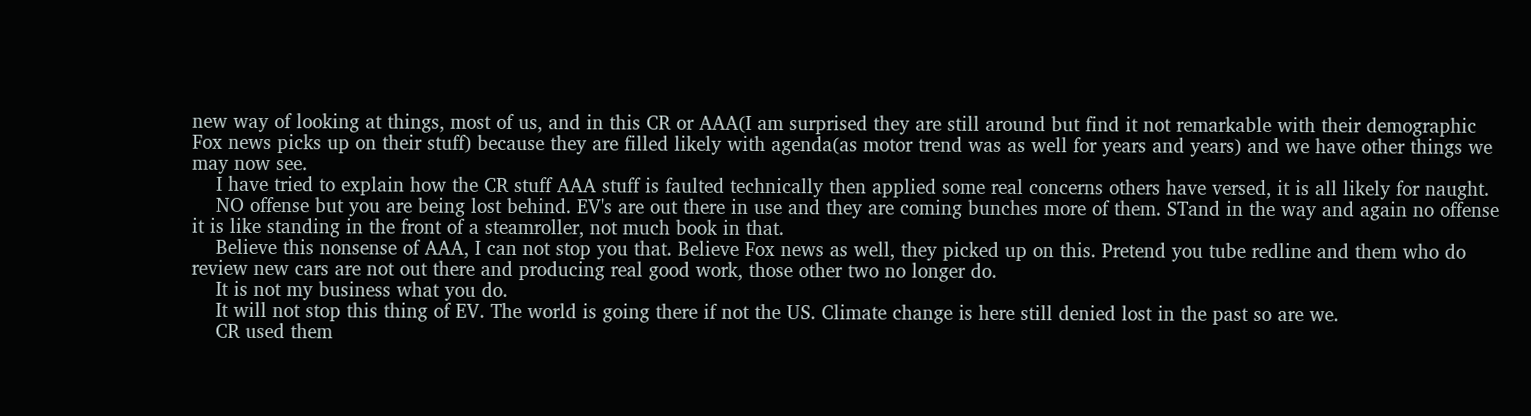new way of looking at things, most of us, and in this CR or AAA(I am surprised they are still around but find it not remarkable with their demographic Fox news picks up on their stuff) because they are filled likely with agenda(as motor trend was as well for years and years) and we have other things we may now see.
    I have tried to explain how the CR stuff AAA stuff is faulted technically then applied some real concerns others have versed, it is all likely for naught.
    NO offense but you are being lost behind. EV's are out there in use and they are coming bunches more of them. STand in the way and again no offense it is like standing in the front of a steamroller, not much book in that.
    Believe this nonsense of AAA, I can not stop you that. Believe Fox news as well, they picked up on this. Pretend you tube redline and them who do review new cars are not out there and producing real good work, those other two no longer do.
    It is not my business what you do.
    It will not stop this thing of EV. The world is going there if not the US. Climate change is here still denied lost in the past so are we.
    CR used them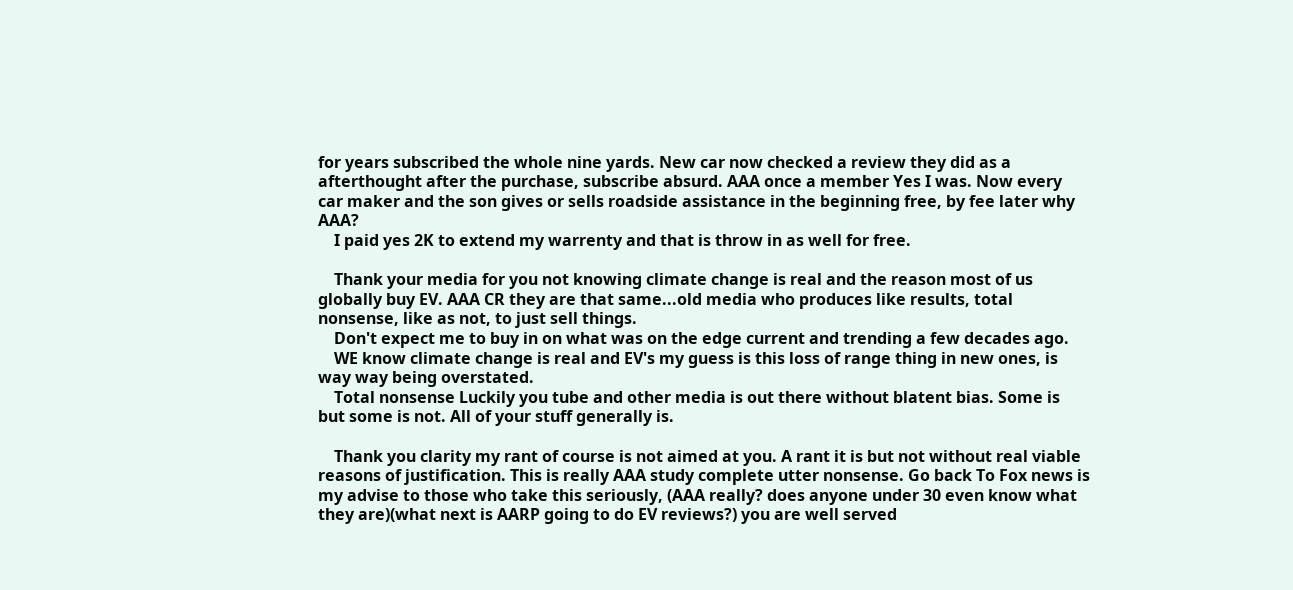for years subscribed the whole nine yards. New car now checked a review they did as a afterthought after the purchase, subscribe absurd. AAA once a member Yes I was. Now every car maker and the son gives or sells roadside assistance in the beginning free, by fee later why AAA?
    I paid yes 2K to extend my warrenty and that is throw in as well for free.

    Thank your media for you not knowing climate change is real and the reason most of us globally buy EV. AAA CR they are that same...old media who produces like results, total nonsense, like as not, to just sell things.
    Don't expect me to buy in on what was on the edge current and trending a few decades ago.
    WE know climate change is real and EV's my guess is this loss of range thing in new ones, is way way being overstated.
    Total nonsense Luckily you tube and other media is out there without blatent bias. Some is but some is not. All of your stuff generally is.

    Thank you clarity my rant of course is not aimed at you. A rant it is but not without real viable reasons of justification. This is really AAA study complete utter nonsense. Go back To Fox news is my advise to those who take this seriously, (AAA really? does anyone under 30 even know what they are)(what next is AARP going to do EV reviews?) you are well served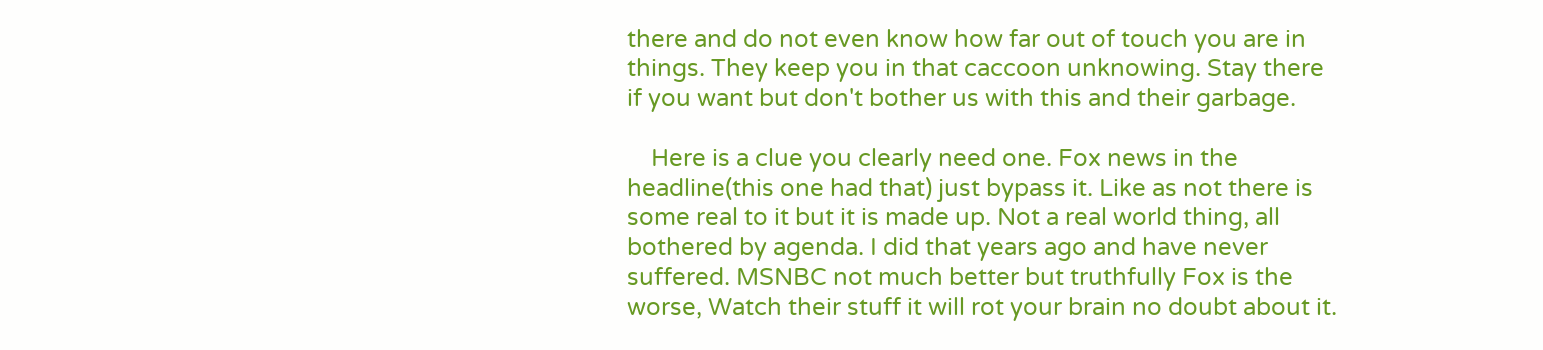there and do not even know how far out of touch you are in things. They keep you in that caccoon unknowing. Stay there if you want but don't bother us with this and their garbage.

    Here is a clue you clearly need one. Fox news in the headline(this one had that) just bypass it. Like as not there is some real to it but it is made up. Not a real world thing, all bothered by agenda. I did that years ago and have never suffered. MSNBC not much better but truthfully Fox is the worse, Watch their stuff it will rot your brain no doubt about it.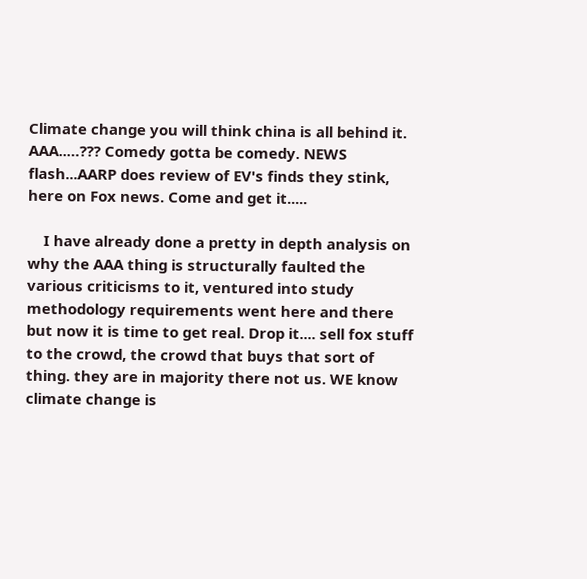Climate change you will think china is all behind it. AAA..…??? Comedy gotta be comedy. NEWS flash...AARP does review of EV's finds they stink, here on Fox news. Come and get it.....

    I have already done a pretty in depth analysis on why the AAA thing is structurally faulted the various criticisms to it, ventured into study methodology requirements went here and there but now it is time to get real. Drop it.... sell fox stuff to the crowd, the crowd that buys that sort of thing. they are in majority there not us. WE know climate change is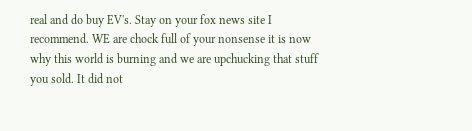real and do buy EV's. Stay on your fox news site I recommend. WE are chock full of your nonsense it is now why this world is burning and we are upchucking that stuff you sold. It did not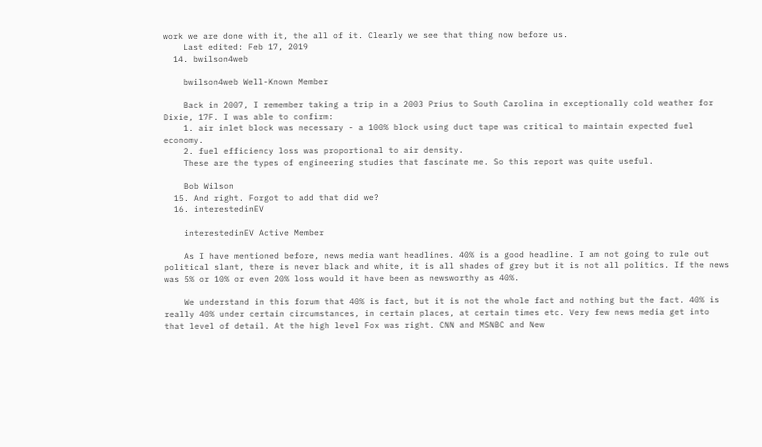work we are done with it, the all of it. Clearly we see that thing now before us.
    Last edited: Feb 17, 2019
  14. bwilson4web

    bwilson4web Well-Known Member

    Back in 2007, I remember taking a trip in a 2003 Prius to South Carolina in exceptionally cold weather for Dixie, 17F. I was able to confirm:
    1. air inlet block was necessary - a 100% block using duct tape was critical to maintain expected fuel economy.
    2. fuel efficiency loss was proportional to air density.
    These are the types of engineering studies that fascinate me. So this report was quite useful.

    Bob Wilson
  15. And right. Forgot to add that did we?
  16. interestedinEV

    interestedinEV Active Member

    As I have mentioned before, news media want headlines. 40% is a good headline. I am not going to rule out political slant, there is never black and white, it is all shades of grey but it is not all politics. If the news was 5% or 10% or even 20% loss would it have been as newsworthy as 40%.

    We understand in this forum that 40% is fact, but it is not the whole fact and nothing but the fact. 40% is really 40% under certain circumstances, in certain places, at certain times etc. Very few news media get into that level of detail. At the high level Fox was right. CNN and MSNBC and New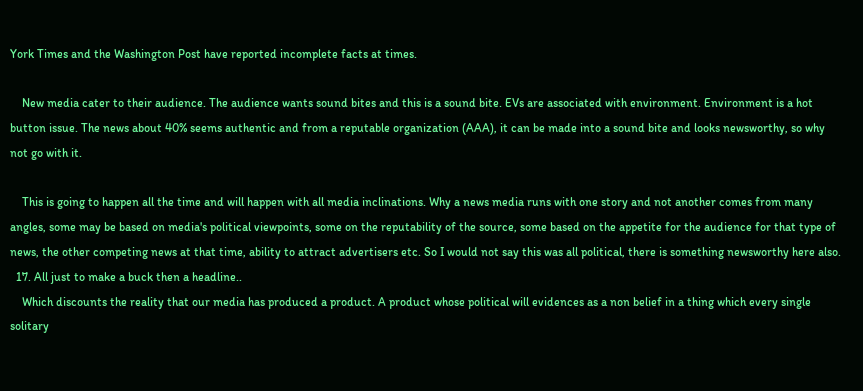York Times and the Washington Post have reported incomplete facts at times.

    New media cater to their audience. The audience wants sound bites and this is a sound bite. EVs are associated with environment. Environment is a hot button issue. The news about 40% seems authentic and from a reputable organization (AAA), it can be made into a sound bite and looks newsworthy, so why not go with it.

    This is going to happen all the time and will happen with all media inclinations. Why a news media runs with one story and not another comes from many angles, some may be based on media's political viewpoints, some on the reputability of the source, some based on the appetite for the audience for that type of news, the other competing news at that time, ability to attract advertisers etc. So I would not say this was all political, there is something newsworthy here also.
  17. All just to make a buck then a headline..
    Which discounts the reality that our media has produced a product. A product whose political will evidences as a non belief in a thing which every single solitary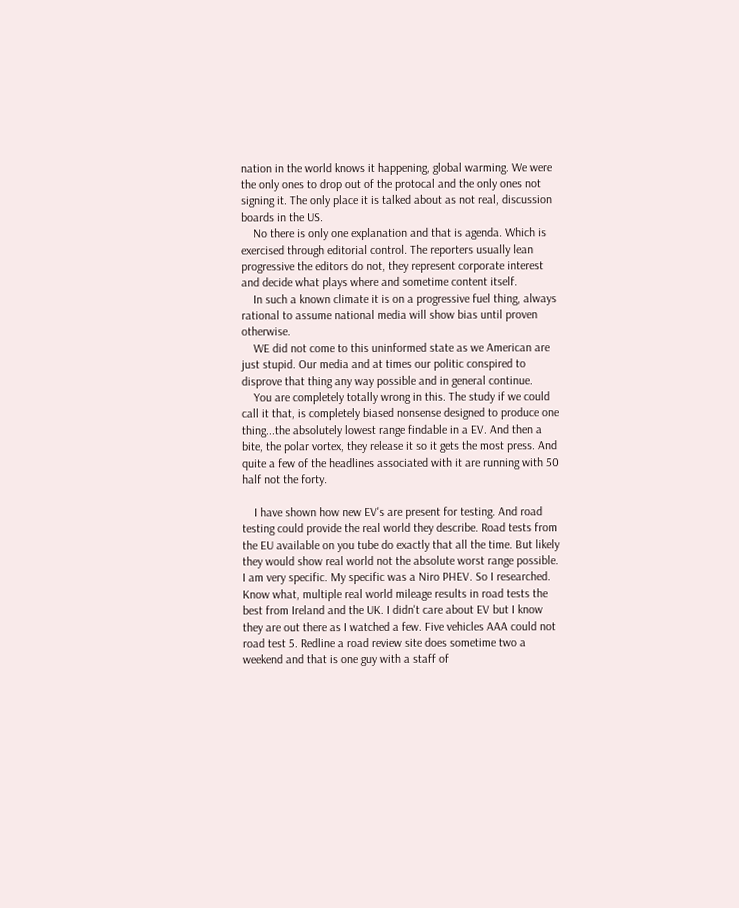nation in the world knows it happening, global warming. We were the only ones to drop out of the protocal and the only ones not signing it. The only place it is talked about as not real, discussion boards in the US.
    No there is only one explanation and that is agenda. Which is exercised through editorial control. The reporters usually lean progressive the editors do not, they represent corporate interest and decide what plays where and sometime content itself.
    In such a known climate it is on a progressive fuel thing, always rational to assume national media will show bias until proven otherwise.
    WE did not come to this uninformed state as we American are just stupid. Our media and at times our politic conspired to disprove that thing any way possible and in general continue.
    You are completely totally wrong in this. The study if we could call it that, is completely biased nonsense designed to produce one thing...the absolutely lowest range findable in a EV. And then a bite, the polar vortex, they release it so it gets the most press. And quite a few of the headlines associated with it are running with 50 half not the forty.

    I have shown how new EV's are present for testing. And road testing could provide the real world they describe. Road tests from the EU available on you tube do exactly that all the time. But likely they would show real world not the absolute worst range possible. I am very specific. My specific was a Niro PHEV. So I researched. Know what, multiple real world mileage results in road tests the best from Ireland and the UK. I didn't care about EV but I know they are out there as I watched a few. Five vehicles AAA could not road test 5. Redline a road review site does sometime two a weekend and that is one guy with a staff of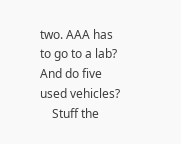two. AAA has to go to a lab? And do five used vehicles?
    Stuff the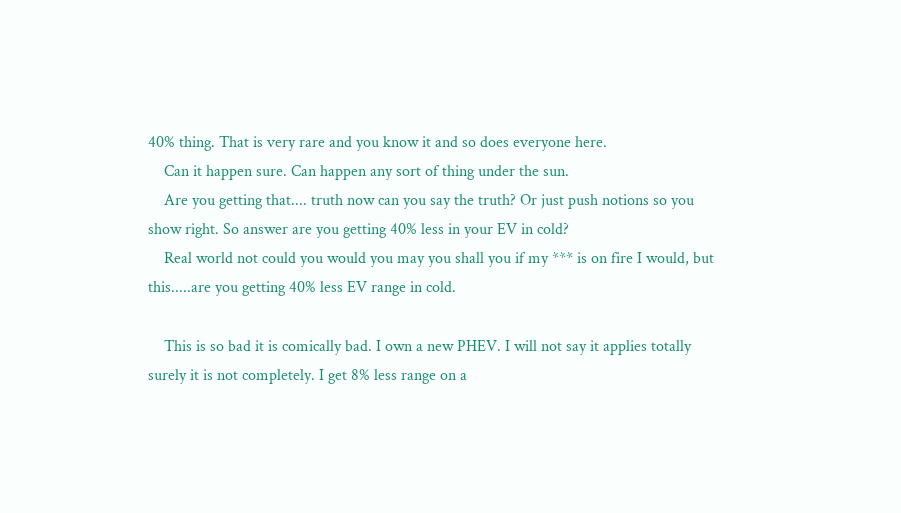40% thing. That is very rare and you know it and so does everyone here.
    Can it happen sure. Can happen any sort of thing under the sun.
    Are you getting that.... truth now can you say the truth? Or just push notions so you show right. So answer are you getting 40% less in your EV in cold?
    Real world not could you would you may you shall you if my *** is on fire I would, but this.....are you getting 40% less EV range in cold.

    This is so bad it is comically bad. I own a new PHEV. I will not say it applies totally surely it is not completely. I get 8% less range on a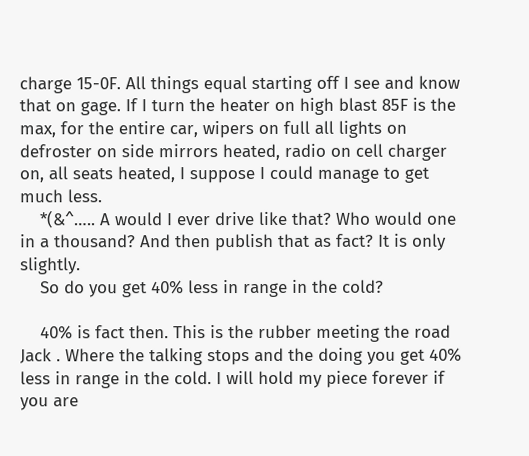charge 15-0F. All things equal starting off I see and know that on gage. If I turn the heater on high blast 85F is the max, for the entire car, wipers on full all lights on defroster on side mirrors heated, radio on cell charger on, all seats heated, I suppose I could manage to get much less.
    *(&^….. A would I ever drive like that? Who would one in a thousand? And then publish that as fact? It is only slightly.
    So do you get 40% less in range in the cold?

    40% is fact then. This is the rubber meeting the road Jack . Where the talking stops and the doing you get 40% less in range in the cold. I will hold my piece forever if you are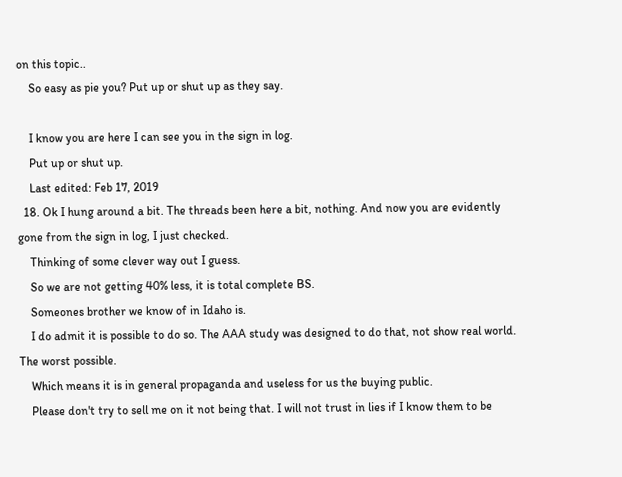on this topic..
    So easy as pie you? Put up or shut up as they say.

    I know you are here I can see you in the sign in log.
    Put up or shut up.
    Last edited: Feb 17, 2019
  18. Ok I hung around a bit. The threads been here a bit, nothing. And now you are evidently gone from the sign in log, I just checked.
    Thinking of some clever way out I guess.
    So we are not getting 40% less, it is total complete BS.
    Someones brother we know of in Idaho is.
    I do admit it is possible to do so. The AAA study was designed to do that, not show real world. The worst possible.
    Which means it is in general propaganda and useless for us the buying public.
    Please don't try to sell me on it not being that. I will not trust in lies if I know them to be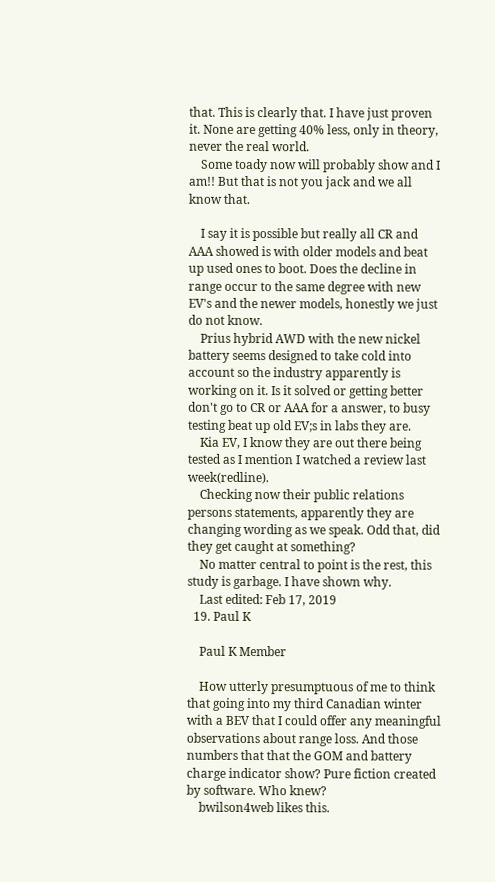that. This is clearly that. I have just proven it. None are getting 40% less, only in theory, never the real world.
    Some toady now will probably show and I am!! But that is not you jack and we all know that.

    I say it is possible but really all CR and AAA showed is with older models and beat up used ones to boot. Does the decline in range occur to the same degree with new EV's and the newer models, honestly we just do not know.
    Prius hybrid AWD with the new nickel battery seems designed to take cold into account so the industry apparently is working on it. Is it solved or getting better don't go to CR or AAA for a answer, to busy testing beat up old EV;s in labs they are.
    Kia EV, I know they are out there being tested as I mention I watched a review last week(redline).
    Checking now their public relations persons statements, apparently they are changing wording as we speak. Odd that, did they get caught at something?
    No matter central to point is the rest, this study is garbage. I have shown why.
    Last edited: Feb 17, 2019
  19. Paul K

    Paul K Member

    How utterly presumptuous of me to think that going into my third Canadian winter with a BEV that I could offer any meaningful observations about range loss. And those numbers that that the GOM and battery charge indicator show? Pure fiction created by software. Who knew?
    bwilson4web likes this.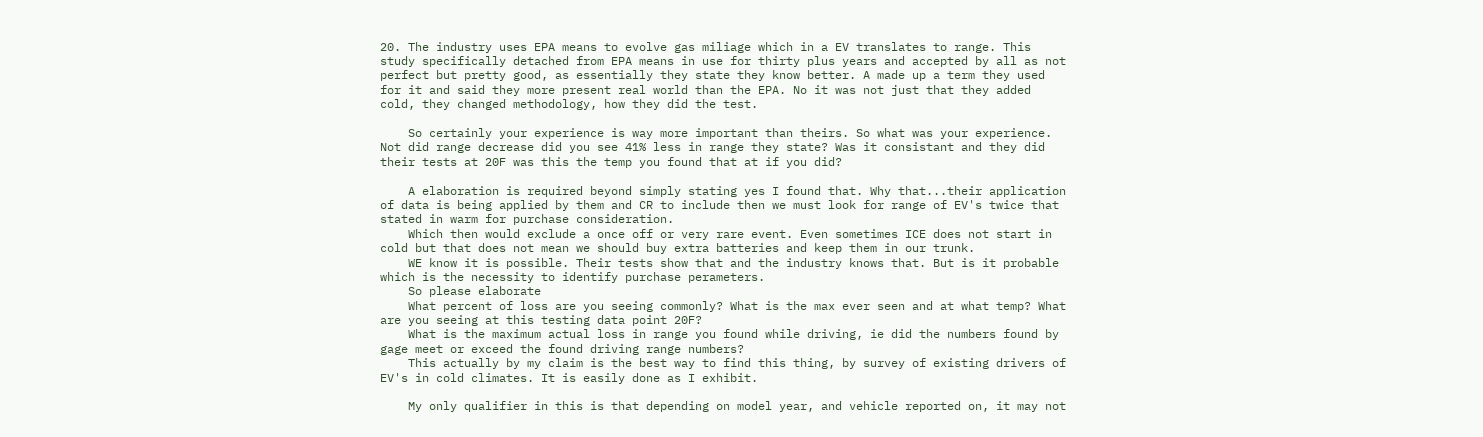20. The industry uses EPA means to evolve gas miliage which in a EV translates to range. This study specifically detached from EPA means in use for thirty plus years and accepted by all as not perfect but pretty good, as essentially they state they know better. A made up a term they used for it and said they more present real world than the EPA. No it was not just that they added cold, they changed methodology, how they did the test.

    So certainly your experience is way more important than theirs. So what was your experience. Not did range decrease did you see 41% less in range they state? Was it consistant and they did their tests at 20F was this the temp you found that at if you did?

    A elaboration is required beyond simply stating yes I found that. Why that...their application of data is being applied by them and CR to include then we must look for range of EV's twice that stated in warm for purchase consideration.
    Which then would exclude a once off or very rare event. Even sometimes ICE does not start in cold but that does not mean we should buy extra batteries and keep them in our trunk.
    WE know it is possible. Their tests show that and the industry knows that. But is it probable which is the necessity to identify purchase perameters.
    So please elaborate
    What percent of loss are you seeing commonly? What is the max ever seen and at what temp? What are you seeing at this testing data point 20F?
    What is the maximum actual loss in range you found while driving, ie did the numbers found by gage meet or exceed the found driving range numbers?
    This actually by my claim is the best way to find this thing, by survey of existing drivers of EV's in cold climates. It is easily done as I exhibit.

    My only qualifier in this is that depending on model year, and vehicle reported on, it may not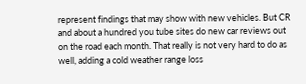represent findings that may show with new vehicles. But CR and about a hundred you tube sites do new car reviews out on the road each month. That really is not very hard to do as well, adding a cold weather range loss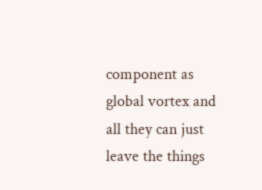component as global vortex and all they can just leave the things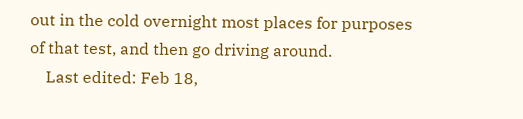out in the cold overnight most places for purposes of that test, and then go driving around.
    Last edited: Feb 18,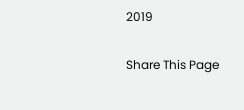2019

Share This Page